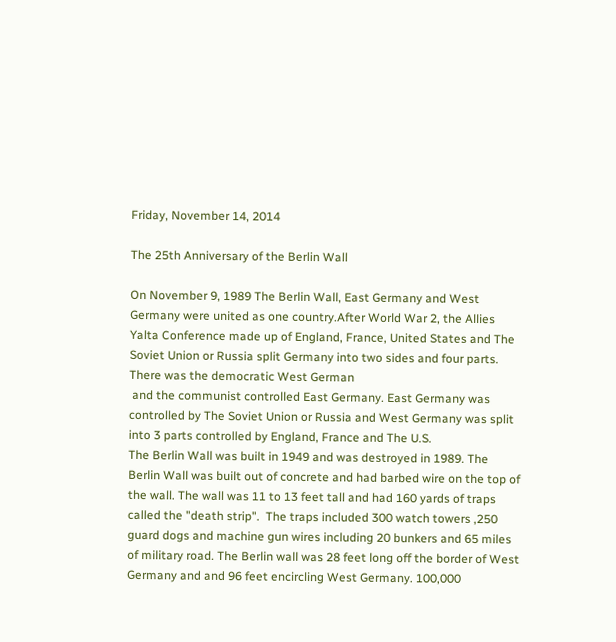Friday, November 14, 2014

The 25th Anniversary of the Berlin Wall

On November 9, 1989 The Berlin Wall, East Germany and West Germany were united as one country.After World War 2, the Allies Yalta Conference made up of England, France, United States and The Soviet Union or Russia split Germany into two sides and four parts. There was the democratic West German
 and the communist controlled East Germany. East Germany was controlled by The Soviet Union or Russia and West Germany was split into 3 parts controlled by England, France and The U.S.
The Berlin Wall was built in 1949 and was destroyed in 1989. The Berlin Wall was built out of concrete and had barbed wire on the top of the wall. The wall was 11 to 13 feet tall and had 160 yards of traps called the "death strip".  The traps included 300 watch towers ,250 guard dogs and machine gun wires including 20 bunkers and 65 miles of military road. The Berlin wall was 28 feet long off the border of West Germany and and 96 feet encircling West Germany. 100,000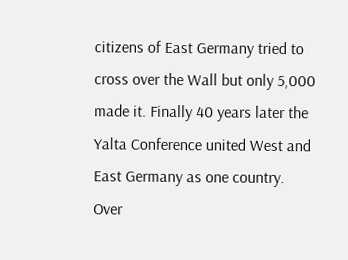citizens of East Germany tried to cross over the Wall but only 5,000 made it. Finally 40 years later the Yalta Conference united West and East Germany as one country. Over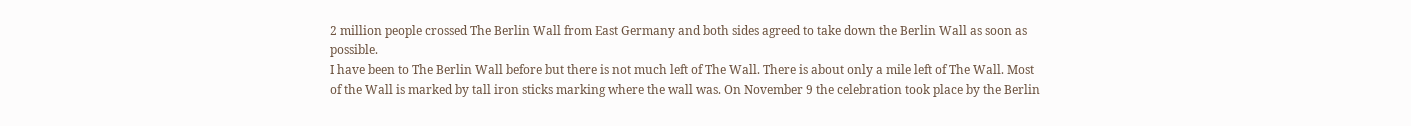2 million people crossed The Berlin Wall from East Germany and both sides agreed to take down the Berlin Wall as soon as possible.
I have been to The Berlin Wall before but there is not much left of The Wall. There is about only a mile left of The Wall. Most of the Wall is marked by tall iron sticks marking where the wall was. On November 9 the celebration took place by the Berlin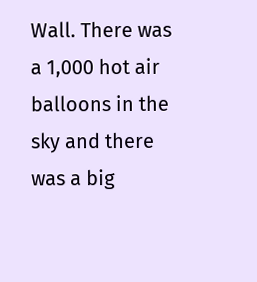Wall. There was a 1,000 hot air balloons in the sky and there was a big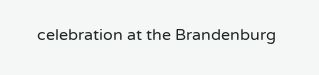celebration at the Brandenburg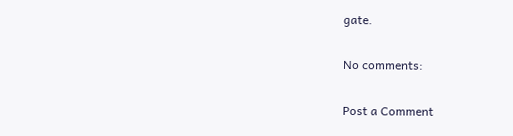gate.

No comments:

Post a Comment